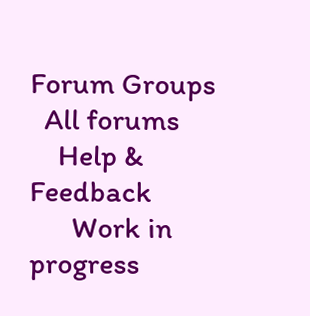Forum Groups
  All forums
    Help & Feedback
      Work in progress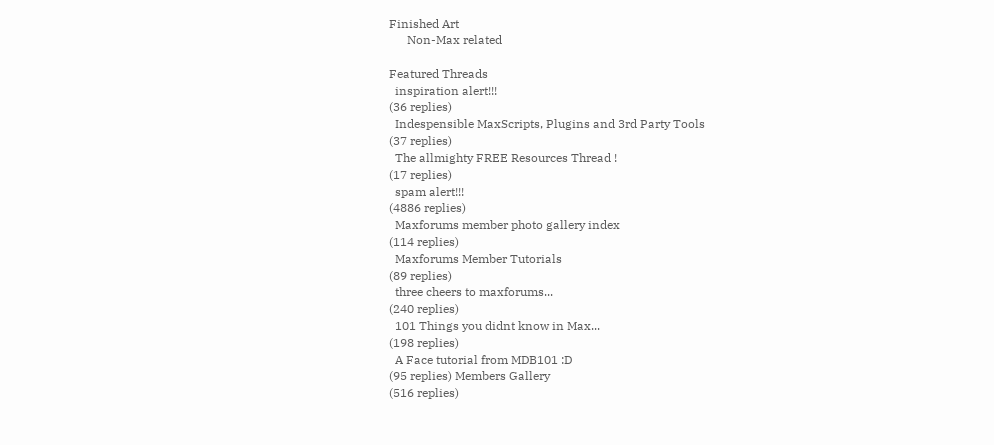Finished Art
      Non-Max related

Featured Threads
  inspiration alert!!!
(36 replies)
  Indespensible MaxScripts, Plugins and 3rd Party Tools
(37 replies)
  The allmighty FREE Resources Thread !
(17 replies)
  spam alert!!!
(4886 replies)
  Maxforums member photo gallery index
(114 replies)
  Maxforums Member Tutorials
(89 replies)
  three cheers to maxforums...
(240 replies)
  101 Things you didnt know in Max...
(198 replies)
  A Face tutorial from MDB101 :D
(95 replies) Members Gallery
(516 replies)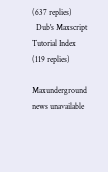(637 replies)
  Dub's Maxscript Tutorial Index
(119 replies)

Maxunderground news unavailable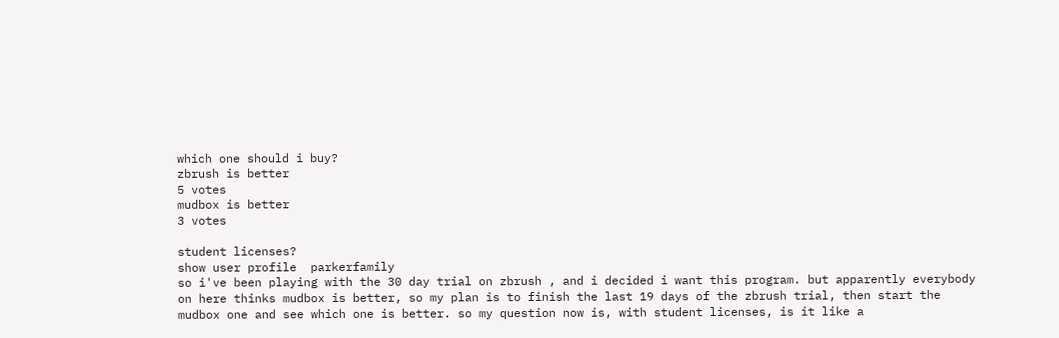which one should i buy?
zbrush is better
5 votes
mudbox is better
3 votes

student licenses?
show user profile  parkerfamily
so i've been playing with the 30 day trial on zbrush , and i decided i want this program. but apparently everybody on here thinks mudbox is better, so my plan is to finish the last 19 days of the zbrush trial, then start the mudbox one and see which one is better. so my question now is, with student licenses, is it like a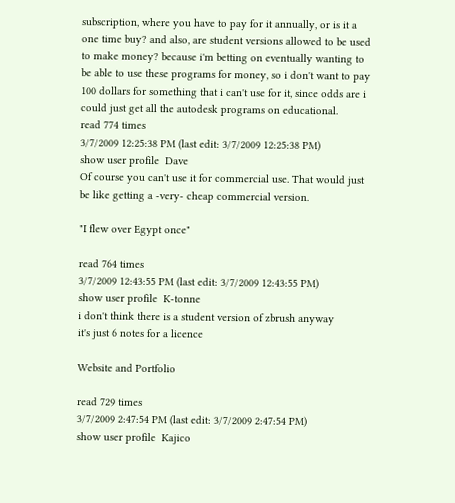subscription, where you have to pay for it annually, or is it a one time buy? and also, are student versions allowed to be used to make money? because i'm betting on eventually wanting to be able to use these programs for money, so i don't want to pay 100 dollars for something that i can't use for it, since odds are i could just get all the autodesk programs on educational.
read 774 times
3/7/2009 12:25:38 PM (last edit: 3/7/2009 12:25:38 PM)
show user profile  Dave
Of course you can't use it for commercial use. That would just be like getting a -very- cheap commercial version.

"I flew over Egypt once"

read 764 times
3/7/2009 12:43:55 PM (last edit: 3/7/2009 12:43:55 PM)
show user profile  K-tonne
i don't think there is a student version of zbrush anyway
it's just 6 notes for a licence

Website and Portfolio

read 729 times
3/7/2009 2:47:54 PM (last edit: 3/7/2009 2:47:54 PM)
show user profile  Kajico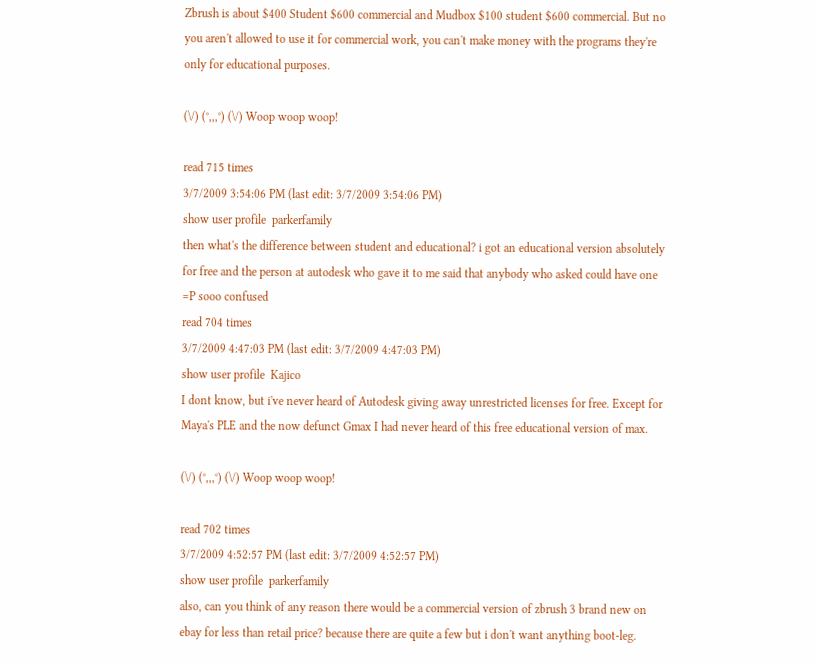Zbrush is about $400 Student $600 commercial and Mudbox $100 student $600 commercial. But no you aren't allowed to use it for commercial work, you can't make money with the programs they're only for educational purposes.

(\/) (°,,,°) (\/) Woop woop woop!

read 715 times
3/7/2009 3:54:06 PM (last edit: 3/7/2009 3:54:06 PM)
show user profile  parkerfamily
then what's the difference between student and educational? i got an educational version absolutely for free and the person at autodesk who gave it to me said that anybody who asked could have one =P sooo confused
read 704 times
3/7/2009 4:47:03 PM (last edit: 3/7/2009 4:47:03 PM)
show user profile  Kajico
I dont know, but i've never heard of Autodesk giving away unrestricted licenses for free. Except for Maya's PLE and the now defunct Gmax I had never heard of this free educational version of max.

(\/) (°,,,°) (\/) Woop woop woop!

read 702 times
3/7/2009 4:52:57 PM (last edit: 3/7/2009 4:52:57 PM)
show user profile  parkerfamily
also, can you think of any reason there would be a commercial version of zbrush 3 brand new on ebay for less than retail price? because there are quite a few but i don't want anything boot-leg.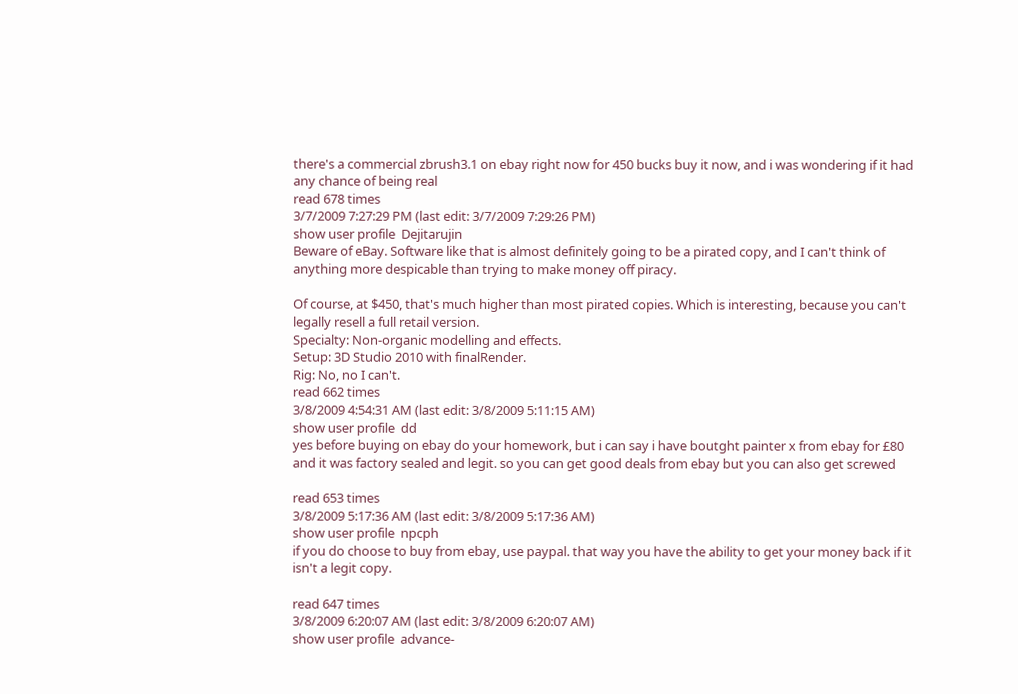there's a commercial zbrush3.1 on ebay right now for 450 bucks buy it now, and i was wondering if it had any chance of being real
read 678 times
3/7/2009 7:27:29 PM (last edit: 3/7/2009 7:29:26 PM)
show user profile  Dejitarujin
Beware of eBay. Software like that is almost definitely going to be a pirated copy, and I can't think of anything more despicable than trying to make money off piracy.

Of course, at $450, that's much higher than most pirated copies. Which is interesting, because you can't legally resell a full retail version.
Specialty: Non-organic modelling and effects.
Setup: 3D Studio 2010 with finalRender.
Rig: No, no I can't.
read 662 times
3/8/2009 4:54:31 AM (last edit: 3/8/2009 5:11:15 AM)
show user profile  dd
yes before buying on ebay do your homework, but i can say i have boutght painter x from ebay for £80 and it was factory sealed and legit. so you can get good deals from ebay but you can also get screwed

read 653 times
3/8/2009 5:17:36 AM (last edit: 3/8/2009 5:17:36 AM)
show user profile  npcph
if you do choose to buy from ebay, use paypal. that way you have the ability to get your money back if it isn't a legit copy.

read 647 times
3/8/2009 6:20:07 AM (last edit: 3/8/2009 6:20:07 AM)
show user profile  advance-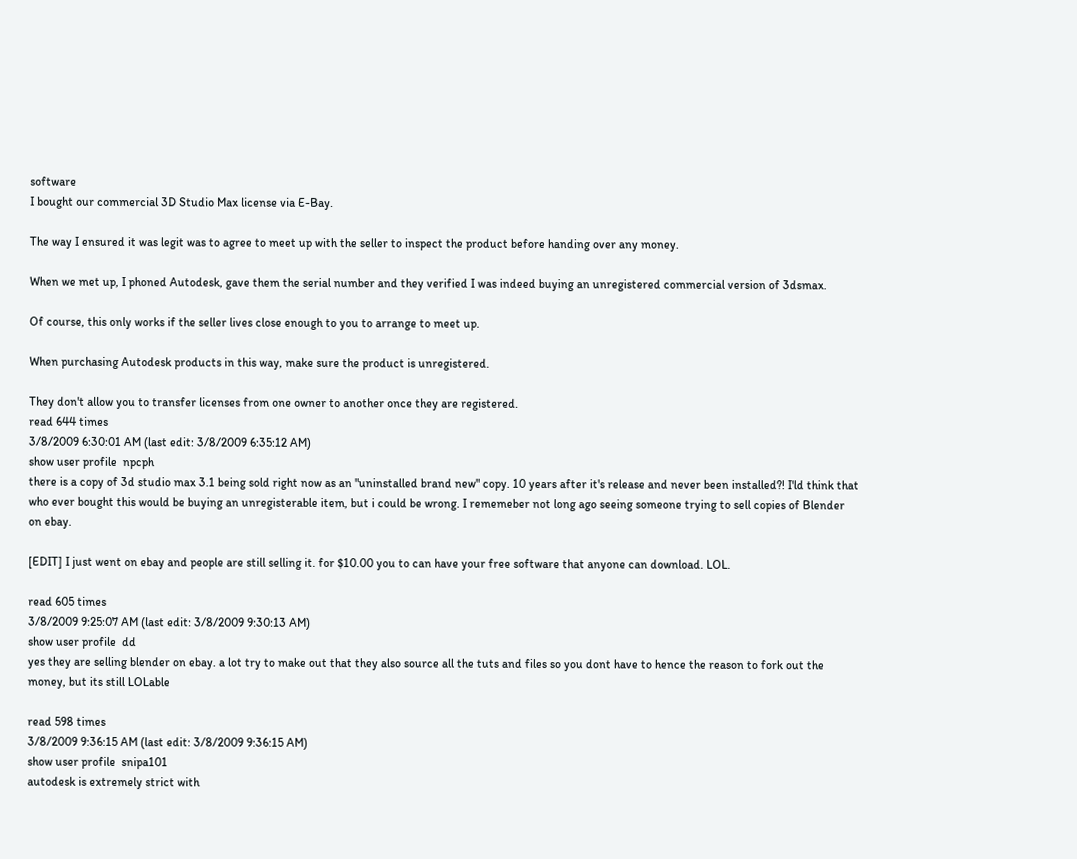software
I bought our commercial 3D Studio Max license via E-Bay.

The way I ensured it was legit was to agree to meet up with the seller to inspect the product before handing over any money.

When we met up, I phoned Autodesk, gave them the serial number and they verified I was indeed buying an unregistered commercial version of 3dsmax.

Of course, this only works if the seller lives close enough to you to arrange to meet up.

When purchasing Autodesk products in this way, make sure the product is unregistered.

They don't allow you to transfer licenses from one owner to another once they are registered.
read 644 times
3/8/2009 6:30:01 AM (last edit: 3/8/2009 6:35:12 AM)
show user profile  npcph
there is a copy of 3d studio max 3.1 being sold right now as an "uninstalled brand new" copy. 10 years after it's release and never been installed?! I'ld think that who ever bought this would be buying an unregisterable item, but i could be wrong. I rememeber not long ago seeing someone trying to sell copies of Blender on ebay.

[EDIT] I just went on ebay and people are still selling it. for $10.00 you to can have your free software that anyone can download. LOL.

read 605 times
3/8/2009 9:25:07 AM (last edit: 3/8/2009 9:30:13 AM)
show user profile  dd
yes they are selling blender on ebay. a lot try to make out that they also source all the tuts and files so you dont have to hence the reason to fork out the money, but its still LOLable

read 598 times
3/8/2009 9:36:15 AM (last edit: 3/8/2009 9:36:15 AM)
show user profile  snipa101
autodesk is extremely strict with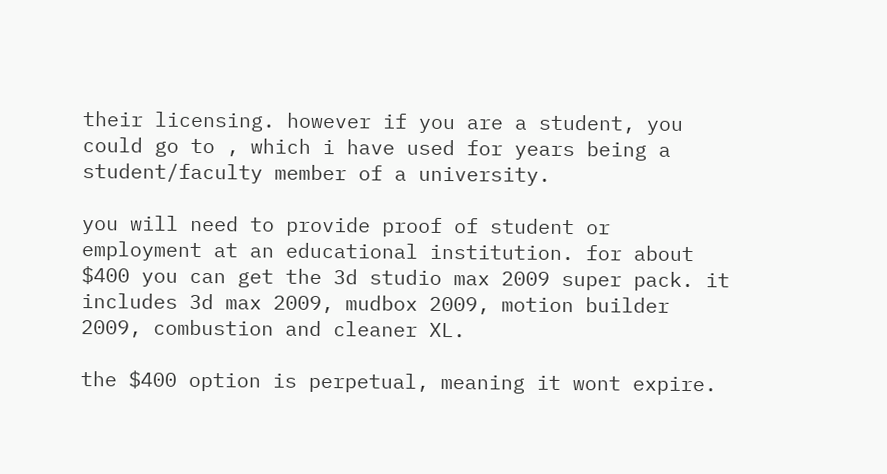their licensing. however if you are a student, you could go to , which i have used for years being a student/faculty member of a university.

you will need to provide proof of student or employment at an educational institution. for about $400 you can get the 3d studio max 2009 super pack. it includes 3d max 2009, mudbox 2009, motion builder 2009, combustion and cleaner XL.

the $400 option is perpetual, meaning it wont expire.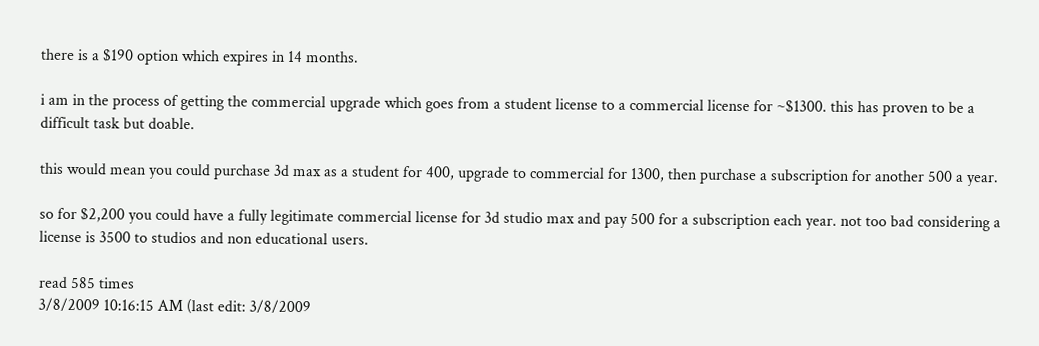there is a $190 option which expires in 14 months.

i am in the process of getting the commercial upgrade which goes from a student license to a commercial license for ~$1300. this has proven to be a difficult task but doable.

this would mean you could purchase 3d max as a student for 400, upgrade to commercial for 1300, then purchase a subscription for another 500 a year.

so for $2,200 you could have a fully legitimate commercial license for 3d studio max and pay 500 for a subscription each year. not too bad considering a license is 3500 to studios and non educational users.

read 585 times
3/8/2009 10:16:15 AM (last edit: 3/8/2009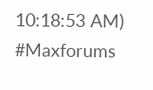10:18:53 AM)
#Maxforums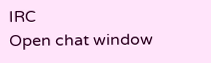IRC
Open chat window